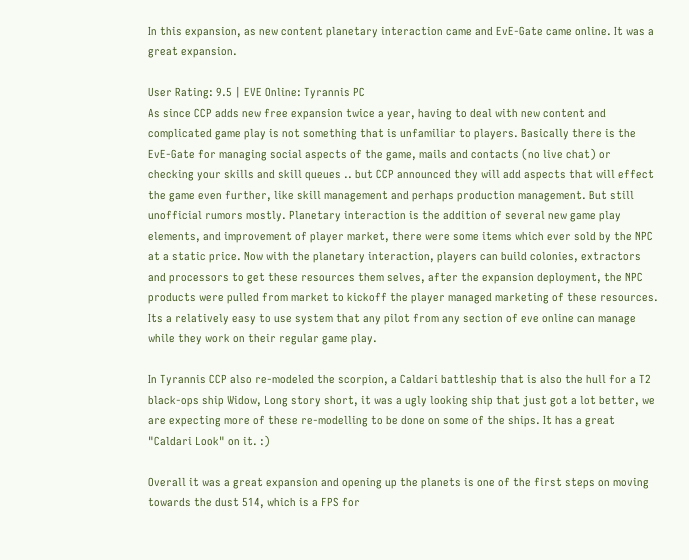In this expansion, as new content planetary interaction came and EvE-Gate came online. It was a great expansion.

User Rating: 9.5 | EVE Online: Tyrannis PC
As since CCP adds new free expansion twice a year, having to deal with new content and complicated game play is not something that is unfamiliar to players. Basically there is the EvE-Gate for managing social aspects of the game, mails and contacts (no live chat) or checking your skills and skill queues .. but CCP announced they will add aspects that will effect the game even further, like skill management and perhaps production management. But still unofficial rumors mostly. Planetary interaction is the addition of several new game play elements, and improvement of player market, there were some items which ever sold by the NPC at a static price. Now with the planetary interaction, players can build colonies, extractors and processors to get these resources them selves, after the expansion deployment, the NPC products were pulled from market to kickoff the player managed marketing of these resources. Its a relatively easy to use system that any pilot from any section of eve online can manage while they work on their regular game play.

In Tyrannis CCP also re-modeled the scorpion, a Caldari battleship that is also the hull for a T2 black-ops ship Widow, Long story short, it was a ugly looking ship that just got a lot better, we are expecting more of these re-modelling to be done on some of the ships. It has a great "Caldari Look" on it. :)

Overall it was a great expansion and opening up the planets is one of the first steps on moving towards the dust 514, which is a FPS for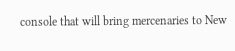console that will bring mercenaries to New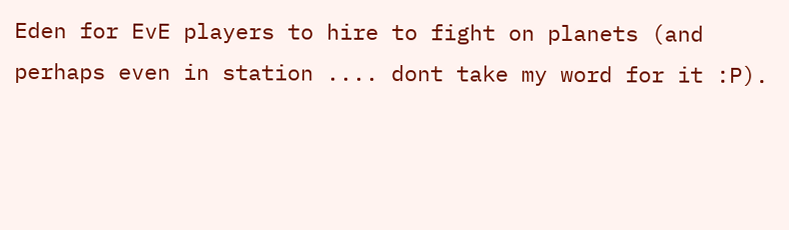Eden for EvE players to hire to fight on planets (and perhaps even in station .... dont take my word for it :P).